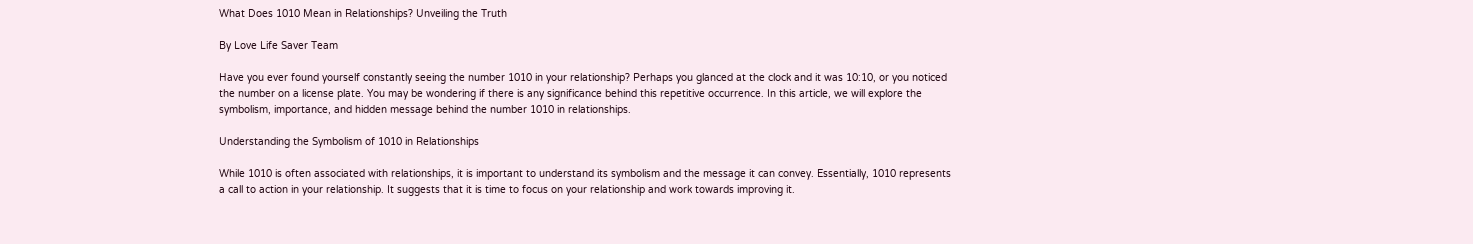What Does 1010 Mean in Relationships? Unveiling the Truth

By Love Life Saver Team

Have you ever found yourself constantly seeing the number 1010 in your relationship? Perhaps you glanced at the clock and it was 10:10, or you noticed the number on a license plate. You may be wondering if there is any significance behind this repetitive occurrence. In this article, we will explore the symbolism, importance, and hidden message behind the number 1010 in relationships.

Understanding the Symbolism of 1010 in Relationships

While 1010 is often associated with relationships, it is important to understand its symbolism and the message it can convey. Essentially, 1010 represents a call to action in your relationship. It suggests that it is time to focus on your relationship and work towards improving it.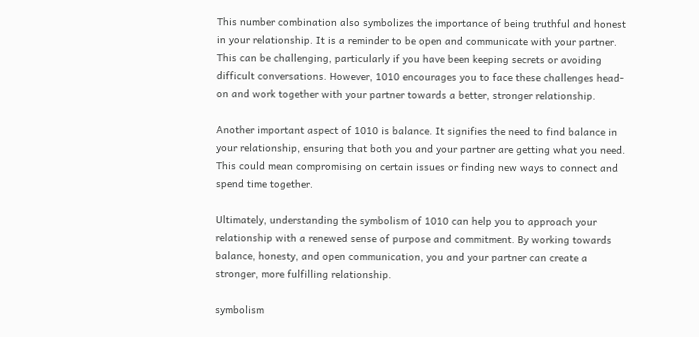This number combination also symbolizes the importance of being truthful and honest in your relationship. It is a reminder to be open and communicate with your partner. This can be challenging, particularly if you have been keeping secrets or avoiding difficult conversations. However, 1010 encourages you to face these challenges head-on and work together with your partner towards a better, stronger relationship.

Another important aspect of 1010 is balance. It signifies the need to find balance in your relationship, ensuring that both you and your partner are getting what you need. This could mean compromising on certain issues or finding new ways to connect and spend time together.

Ultimately, understanding the symbolism of 1010 can help you to approach your relationship with a renewed sense of purpose and commitment. By working towards balance, honesty, and open communication, you and your partner can create a stronger, more fulfilling relationship.

symbolism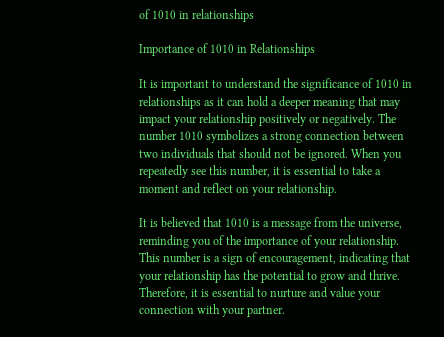of 1010 in relationships

Importance of 1010 in Relationships

It is important to understand the significance of 1010 in relationships as it can hold a deeper meaning that may impact your relationship positively or negatively. The number 1010 symbolizes a strong connection between two individuals that should not be ignored. When you repeatedly see this number, it is essential to take a moment and reflect on your relationship.

It is believed that 1010 is a message from the universe, reminding you of the importance of your relationship. This number is a sign of encouragement, indicating that your relationship has the potential to grow and thrive. Therefore, it is essential to nurture and value your connection with your partner.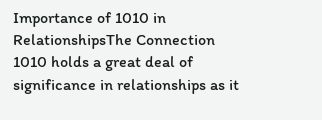Importance of 1010 in RelationshipsThe Connection
1010 holds a great deal of significance in relationships as it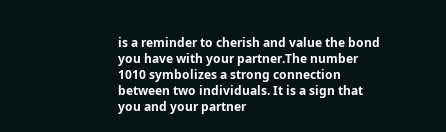is a reminder to cherish and value the bond you have with your partner.The number 1010 symbolizes a strong connection between two individuals. It is a sign that you and your partner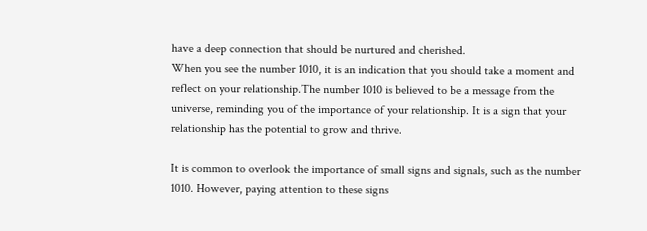have a deep connection that should be nurtured and cherished.
When you see the number 1010, it is an indication that you should take a moment and reflect on your relationship.The number 1010 is believed to be a message from the universe, reminding you of the importance of your relationship. It is a sign that your relationship has the potential to grow and thrive.

It is common to overlook the importance of small signs and signals, such as the number 1010. However, paying attention to these signs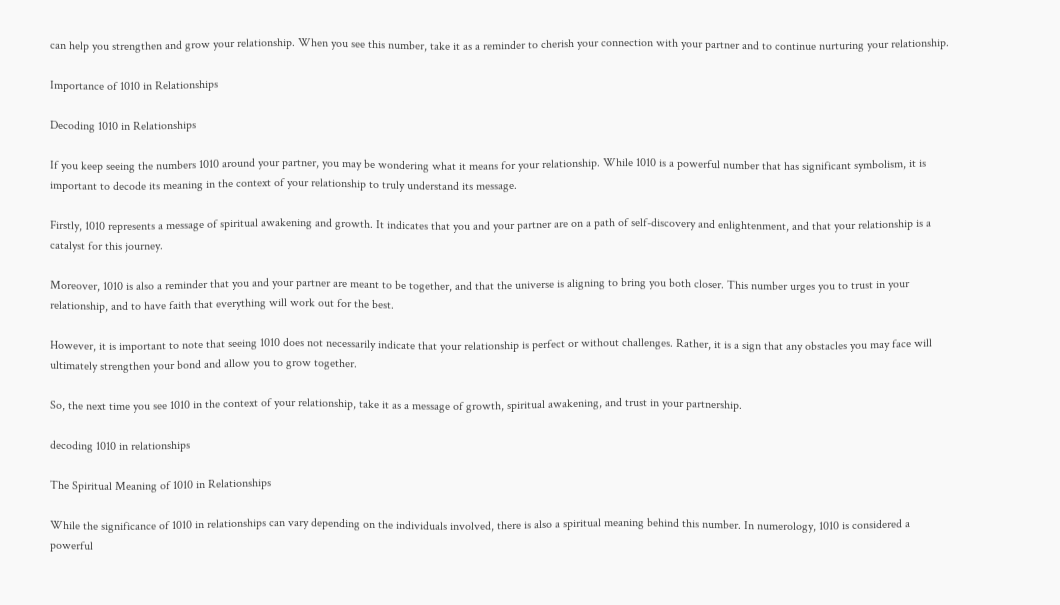can help you strengthen and grow your relationship. When you see this number, take it as a reminder to cherish your connection with your partner and to continue nurturing your relationship.

Importance of 1010 in Relationships

Decoding 1010 in Relationships

If you keep seeing the numbers 1010 around your partner, you may be wondering what it means for your relationship. While 1010 is a powerful number that has significant symbolism, it is important to decode its meaning in the context of your relationship to truly understand its message.

Firstly, 1010 represents a message of spiritual awakening and growth. It indicates that you and your partner are on a path of self-discovery and enlightenment, and that your relationship is a catalyst for this journey.

Moreover, 1010 is also a reminder that you and your partner are meant to be together, and that the universe is aligning to bring you both closer. This number urges you to trust in your relationship, and to have faith that everything will work out for the best.

However, it is important to note that seeing 1010 does not necessarily indicate that your relationship is perfect or without challenges. Rather, it is a sign that any obstacles you may face will ultimately strengthen your bond and allow you to grow together.

So, the next time you see 1010 in the context of your relationship, take it as a message of growth, spiritual awakening, and trust in your partnership.

decoding 1010 in relationships

The Spiritual Meaning of 1010 in Relationships

While the significance of 1010 in relationships can vary depending on the individuals involved, there is also a spiritual meaning behind this number. In numerology, 1010 is considered a powerful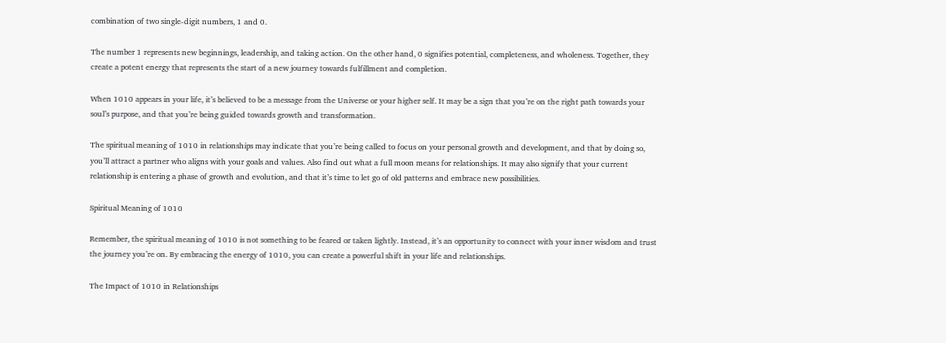combination of two single-digit numbers, 1 and 0.

The number 1 represents new beginnings, leadership, and taking action. On the other hand, 0 signifies potential, completeness, and wholeness. Together, they create a potent energy that represents the start of a new journey towards fulfillment and completion.

When 1010 appears in your life, it’s believed to be a message from the Universe or your higher self. It may be a sign that you’re on the right path towards your soul’s purpose, and that you’re being guided towards growth and transformation.

The spiritual meaning of 1010 in relationships may indicate that you’re being called to focus on your personal growth and development, and that by doing so, you’ll attract a partner who aligns with your goals and values. Also find out what a full moon means for relationships. It may also signify that your current relationship is entering a phase of growth and evolution, and that it’s time to let go of old patterns and embrace new possibilities.

Spiritual Meaning of 1010

Remember, the spiritual meaning of 1010 is not something to be feared or taken lightly. Instead, it’s an opportunity to connect with your inner wisdom and trust the journey you’re on. By embracing the energy of 1010, you can create a powerful shift in your life and relationships.

The Impact of 1010 in Relationships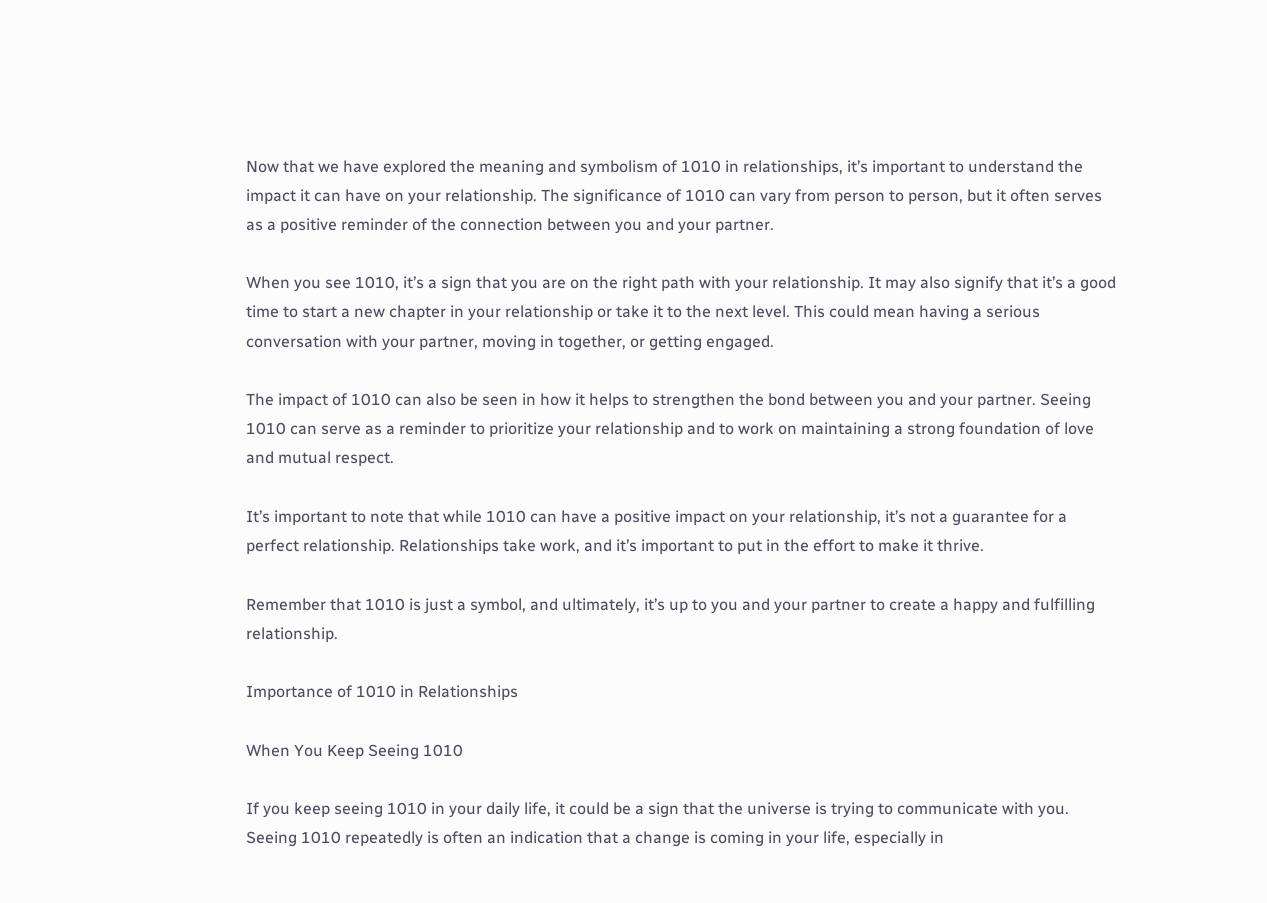Now that we have explored the meaning and symbolism of 1010 in relationships, it’s important to understand the impact it can have on your relationship. The significance of 1010 can vary from person to person, but it often serves as a positive reminder of the connection between you and your partner.

When you see 1010, it’s a sign that you are on the right path with your relationship. It may also signify that it’s a good time to start a new chapter in your relationship or take it to the next level. This could mean having a serious conversation with your partner, moving in together, or getting engaged.

The impact of 1010 can also be seen in how it helps to strengthen the bond between you and your partner. Seeing 1010 can serve as a reminder to prioritize your relationship and to work on maintaining a strong foundation of love and mutual respect.

It’s important to note that while 1010 can have a positive impact on your relationship, it’s not a guarantee for a perfect relationship. Relationships take work, and it’s important to put in the effort to make it thrive.

Remember that 1010 is just a symbol, and ultimately, it’s up to you and your partner to create a happy and fulfilling relationship.

Importance of 1010 in Relationships

When You Keep Seeing 1010

If you keep seeing 1010 in your daily life, it could be a sign that the universe is trying to communicate with you. Seeing 1010 repeatedly is often an indication that a change is coming in your life, especially in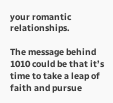your romantic relationships.

The message behind 1010 could be that it’s time to take a leap of faith and pursue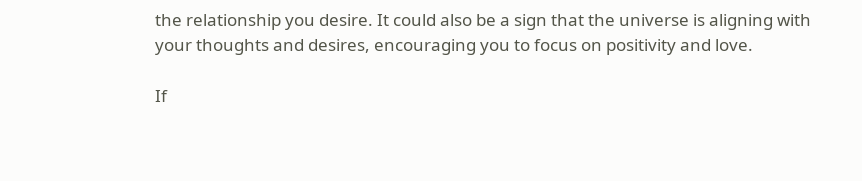the relationship you desire. It could also be a sign that the universe is aligning with your thoughts and desires, encouraging you to focus on positivity and love.

If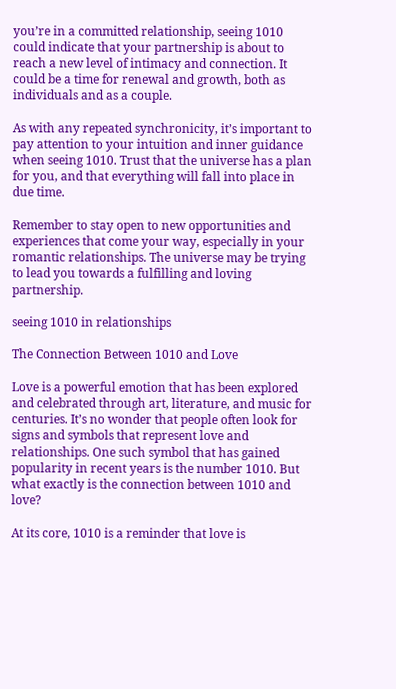you’re in a committed relationship, seeing 1010 could indicate that your partnership is about to reach a new level of intimacy and connection. It could be a time for renewal and growth, both as individuals and as a couple.

As with any repeated synchronicity, it’s important to pay attention to your intuition and inner guidance when seeing 1010. Trust that the universe has a plan for you, and that everything will fall into place in due time.

Remember to stay open to new opportunities and experiences that come your way, especially in your romantic relationships. The universe may be trying to lead you towards a fulfilling and loving partnership.

seeing 1010 in relationships

The Connection Between 1010 and Love

Love is a powerful emotion that has been explored and celebrated through art, literature, and music for centuries. It’s no wonder that people often look for signs and symbols that represent love and relationships. One such symbol that has gained popularity in recent years is the number 1010. But what exactly is the connection between 1010 and love?

At its core, 1010 is a reminder that love is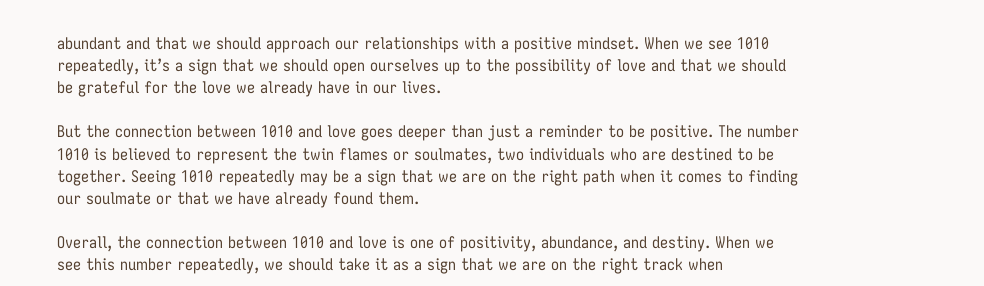abundant and that we should approach our relationships with a positive mindset. When we see 1010 repeatedly, it’s a sign that we should open ourselves up to the possibility of love and that we should be grateful for the love we already have in our lives.

But the connection between 1010 and love goes deeper than just a reminder to be positive. The number 1010 is believed to represent the twin flames or soulmates, two individuals who are destined to be together. Seeing 1010 repeatedly may be a sign that we are on the right path when it comes to finding our soulmate or that we have already found them.

Overall, the connection between 1010 and love is one of positivity, abundance, and destiny. When we see this number repeatedly, we should take it as a sign that we are on the right track when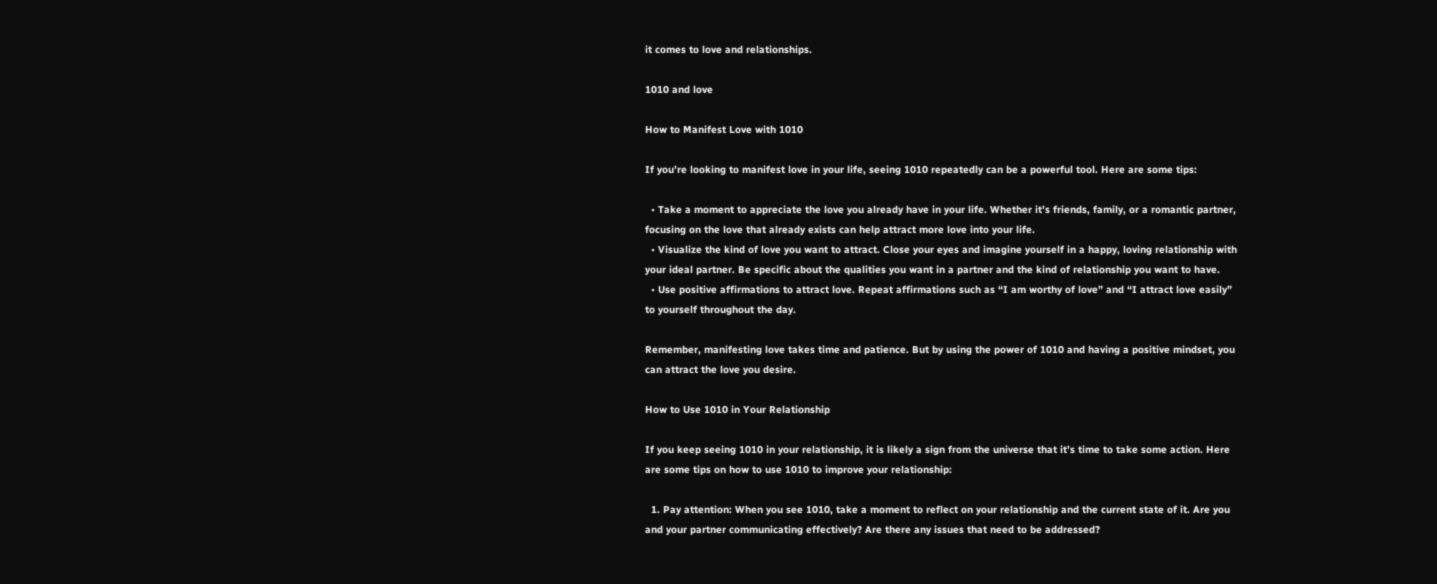it comes to love and relationships.

1010 and love

How to Manifest Love with 1010

If you’re looking to manifest love in your life, seeing 1010 repeatedly can be a powerful tool. Here are some tips:

  • Take a moment to appreciate the love you already have in your life. Whether it’s friends, family, or a romantic partner, focusing on the love that already exists can help attract more love into your life.
  • Visualize the kind of love you want to attract. Close your eyes and imagine yourself in a happy, loving relationship with your ideal partner. Be specific about the qualities you want in a partner and the kind of relationship you want to have.
  • Use positive affirmations to attract love. Repeat affirmations such as “I am worthy of love” and “I attract love easily” to yourself throughout the day.

Remember, manifesting love takes time and patience. But by using the power of 1010 and having a positive mindset, you can attract the love you desire.

How to Use 1010 in Your Relationship

If you keep seeing 1010 in your relationship, it is likely a sign from the universe that it’s time to take some action. Here are some tips on how to use 1010 to improve your relationship:

  1. Pay attention: When you see 1010, take a moment to reflect on your relationship and the current state of it. Are you and your partner communicating effectively? Are there any issues that need to be addressed?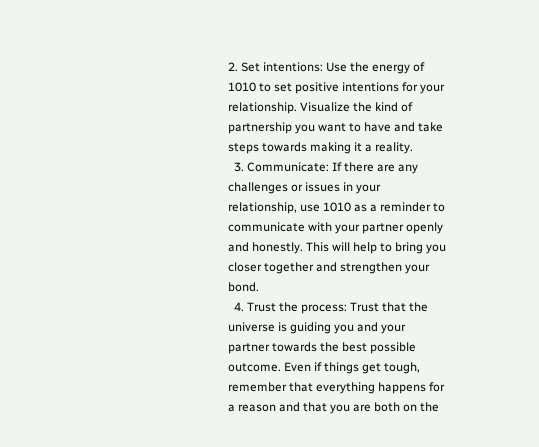2. Set intentions: Use the energy of 1010 to set positive intentions for your relationship. Visualize the kind of partnership you want to have and take steps towards making it a reality.
  3. Communicate: If there are any challenges or issues in your relationship, use 1010 as a reminder to communicate with your partner openly and honestly. This will help to bring you closer together and strengthen your bond.
  4. Trust the process: Trust that the universe is guiding you and your partner towards the best possible outcome. Even if things get tough, remember that everything happens for a reason and that you are both on the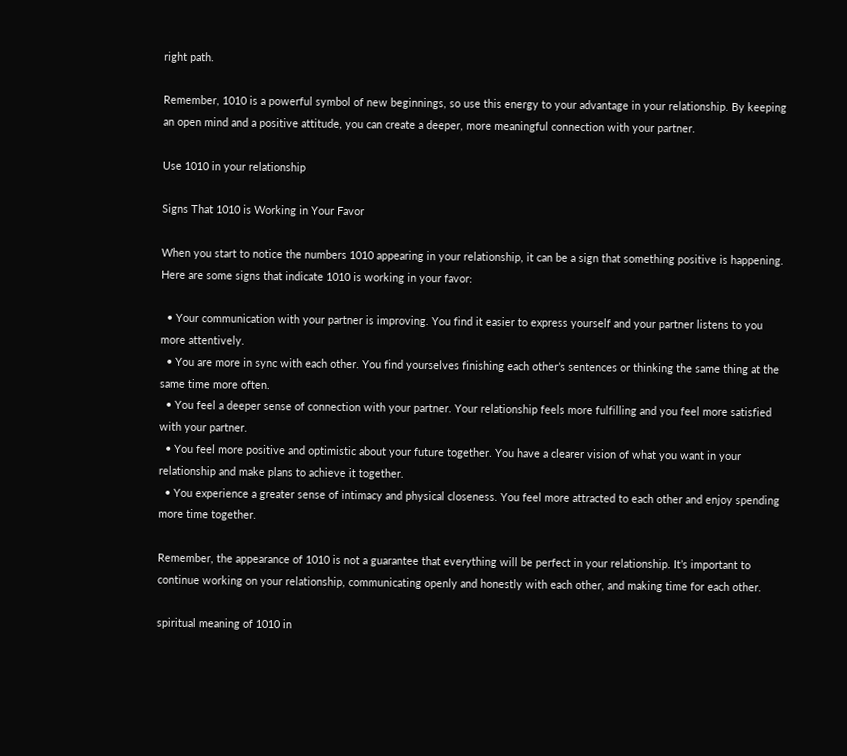right path.

Remember, 1010 is a powerful symbol of new beginnings, so use this energy to your advantage in your relationship. By keeping an open mind and a positive attitude, you can create a deeper, more meaningful connection with your partner.

Use 1010 in your relationship

Signs That 1010 is Working in Your Favor

When you start to notice the numbers 1010 appearing in your relationship, it can be a sign that something positive is happening. Here are some signs that indicate 1010 is working in your favor:

  • Your communication with your partner is improving. You find it easier to express yourself and your partner listens to you more attentively.
  • You are more in sync with each other. You find yourselves finishing each other’s sentences or thinking the same thing at the same time more often.
  • You feel a deeper sense of connection with your partner. Your relationship feels more fulfilling and you feel more satisfied with your partner.
  • You feel more positive and optimistic about your future together. You have a clearer vision of what you want in your relationship and make plans to achieve it together.
  • You experience a greater sense of intimacy and physical closeness. You feel more attracted to each other and enjoy spending more time together.

Remember, the appearance of 1010 is not a guarantee that everything will be perfect in your relationship. It’s important to continue working on your relationship, communicating openly and honestly with each other, and making time for each other.

spiritual meaning of 1010 in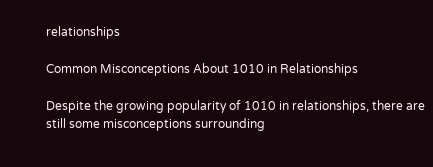relationships

Common Misconceptions About 1010 in Relationships

Despite the growing popularity of 1010 in relationships, there are still some misconceptions surrounding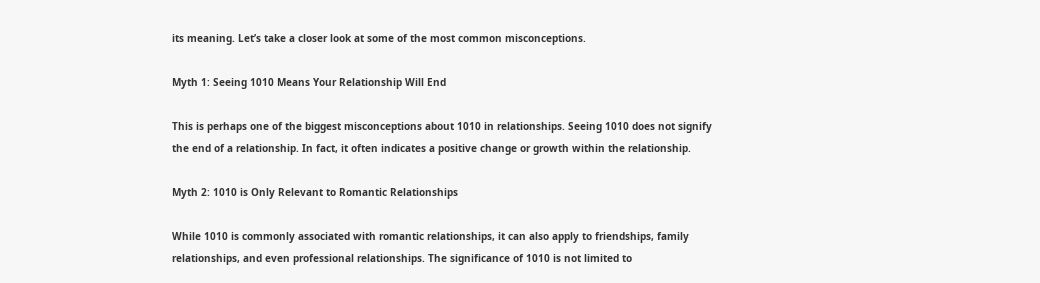its meaning. Let’s take a closer look at some of the most common misconceptions.

Myth 1: Seeing 1010 Means Your Relationship Will End

This is perhaps one of the biggest misconceptions about 1010 in relationships. Seeing 1010 does not signify the end of a relationship. In fact, it often indicates a positive change or growth within the relationship.

Myth 2: 1010 is Only Relevant to Romantic Relationships

While 1010 is commonly associated with romantic relationships, it can also apply to friendships, family relationships, and even professional relationships. The significance of 1010 is not limited to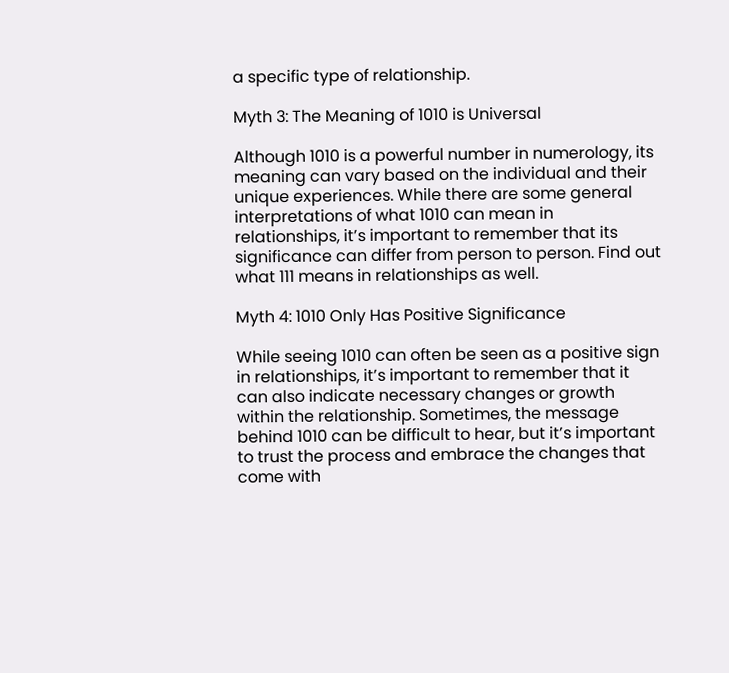a specific type of relationship.

Myth 3: The Meaning of 1010 is Universal

Although 1010 is a powerful number in numerology, its meaning can vary based on the individual and their unique experiences. While there are some general interpretations of what 1010 can mean in relationships, it’s important to remember that its significance can differ from person to person. Find out what 111 means in relationships as well.

Myth 4: 1010 Only Has Positive Significance

While seeing 1010 can often be seen as a positive sign in relationships, it’s important to remember that it can also indicate necessary changes or growth within the relationship. Sometimes, the message behind 1010 can be difficult to hear, but it’s important to trust the process and embrace the changes that come with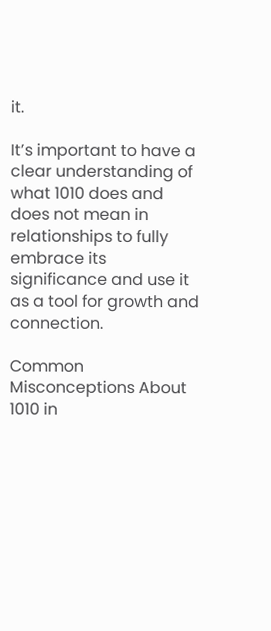it.

It’s important to have a clear understanding of what 1010 does and does not mean in relationships to fully embrace its significance and use it as a tool for growth and connection.

Common Misconceptions About 1010 in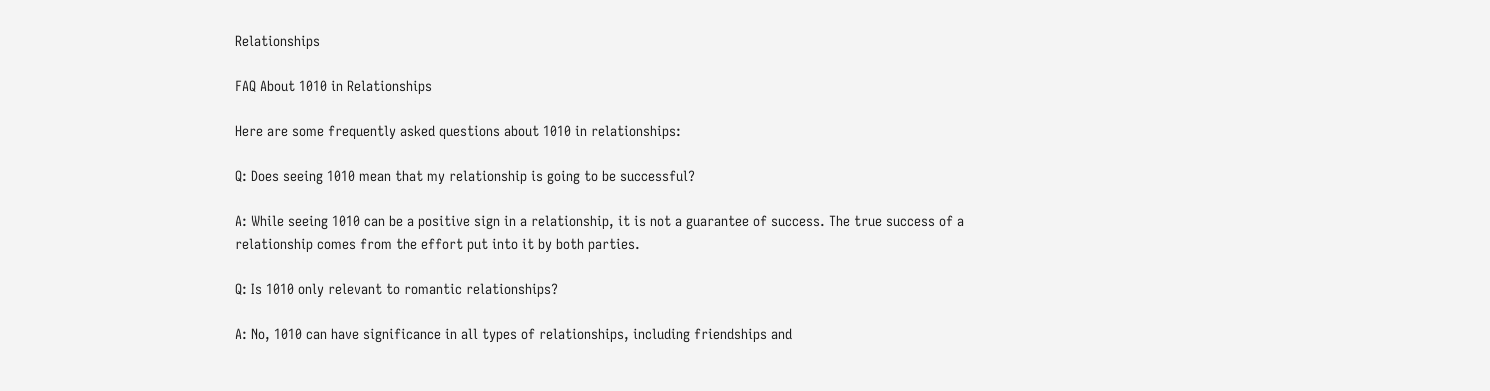Relationships

FAQ About 1010 in Relationships

Here are some frequently asked questions about 1010 in relationships:

Q: Does seeing 1010 mean that my relationship is going to be successful?

A: While seeing 1010 can be a positive sign in a relationship, it is not a guarantee of success. The true success of a relationship comes from the effort put into it by both parties.

Q: Is 1010 only relevant to romantic relationships?

A: No, 1010 can have significance in all types of relationships, including friendships and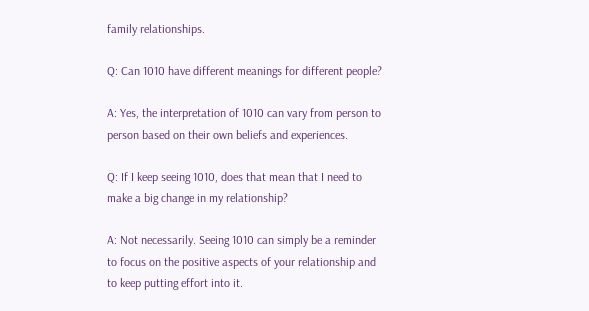family relationships.

Q: Can 1010 have different meanings for different people?

A: Yes, the interpretation of 1010 can vary from person to person based on their own beliefs and experiences.

Q: If I keep seeing 1010, does that mean that I need to make a big change in my relationship?

A: Not necessarily. Seeing 1010 can simply be a reminder to focus on the positive aspects of your relationship and to keep putting effort into it.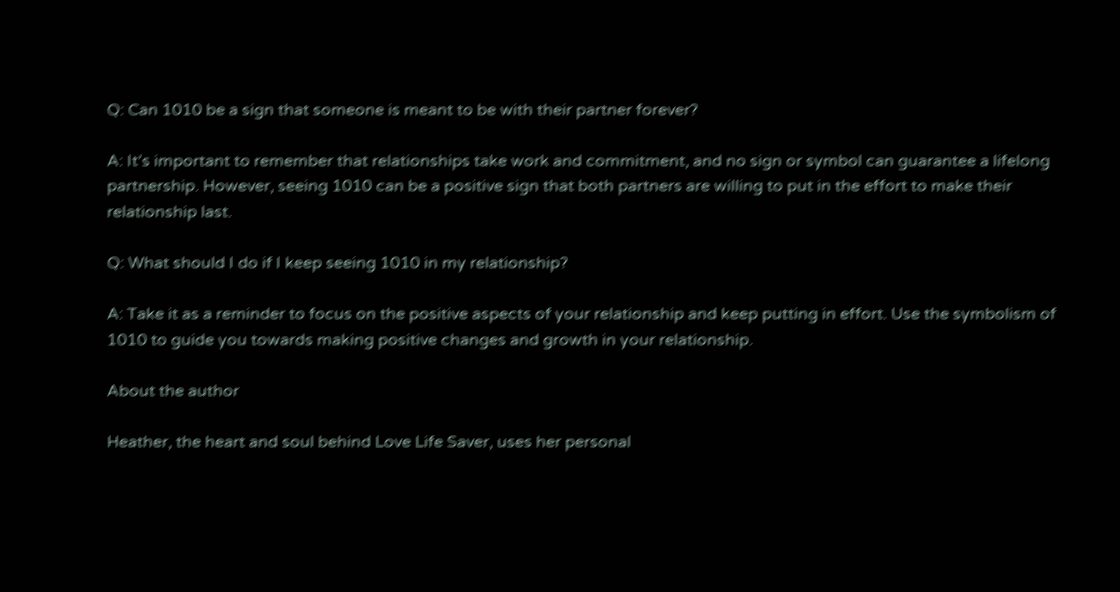Q: Can 1010 be a sign that someone is meant to be with their partner forever?

A: It’s important to remember that relationships take work and commitment, and no sign or symbol can guarantee a lifelong partnership. However, seeing 1010 can be a positive sign that both partners are willing to put in the effort to make their relationship last.

Q: What should I do if I keep seeing 1010 in my relationship?

A: Take it as a reminder to focus on the positive aspects of your relationship and keep putting in effort. Use the symbolism of 1010 to guide you towards making positive changes and growth in your relationship.

About the author

Heather, the heart and soul behind Love Life Saver, uses her personal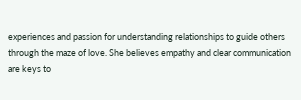experiences and passion for understanding relationships to guide others through the maze of love. She believes empathy and clear communication are keys to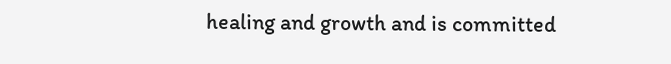healing and growth and is committed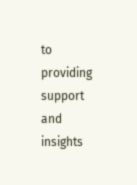to providing support and insights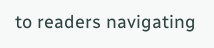to readers navigating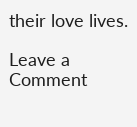their love lives.

Leave a Comment